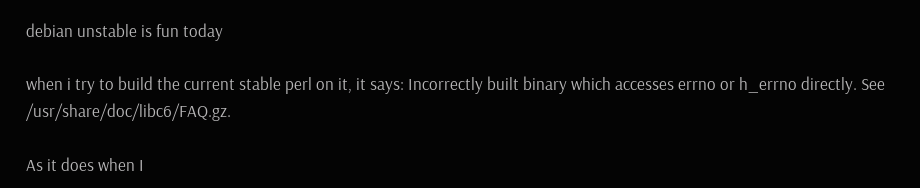debian unstable is fun today

when i try to build the current stable perl on it, it says: Incorrectly built binary which accesses errno or h_errno directly. See /usr/share/doc/libc6/FAQ.gz.

As it does when I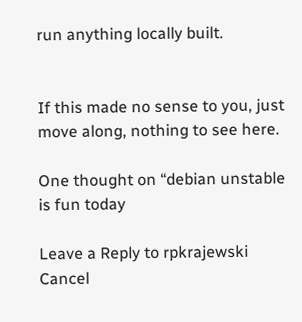run anything locally built.


If this made no sense to you, just move along, nothing to see here.

One thought on “debian unstable is fun today

Leave a Reply to rpkrajewski Cancel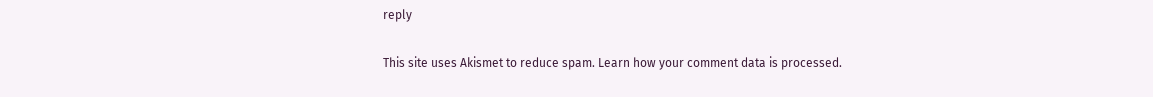reply

This site uses Akismet to reduce spam. Learn how your comment data is processed.